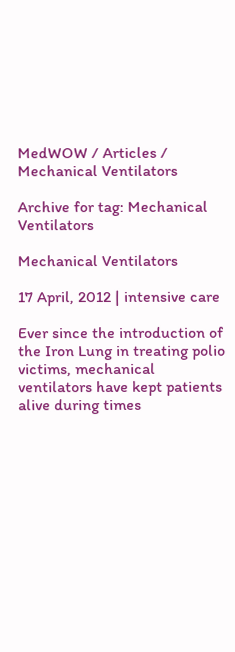MedWOW / Articles / Mechanical Ventilators

Archive for tag: Mechanical Ventilators

Mechanical Ventilators

17 April, 2012 | intensive care

Ever since the introduction of the Iron Lung in treating polio victims, mechanical ventilators have kept patients alive during times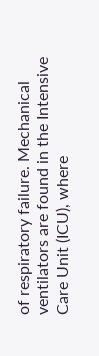of respiratory failure. Mechanical ventilators are found in the Intensive Care Unit (ICU), where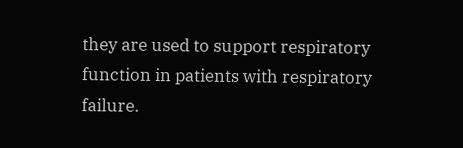they are used to support respiratory function in patients with respiratory failure.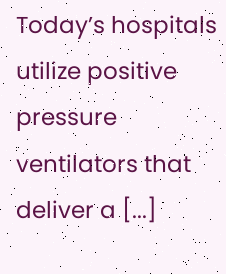Today’s hospitals utilize positive pressure ventilators that deliver a [...]